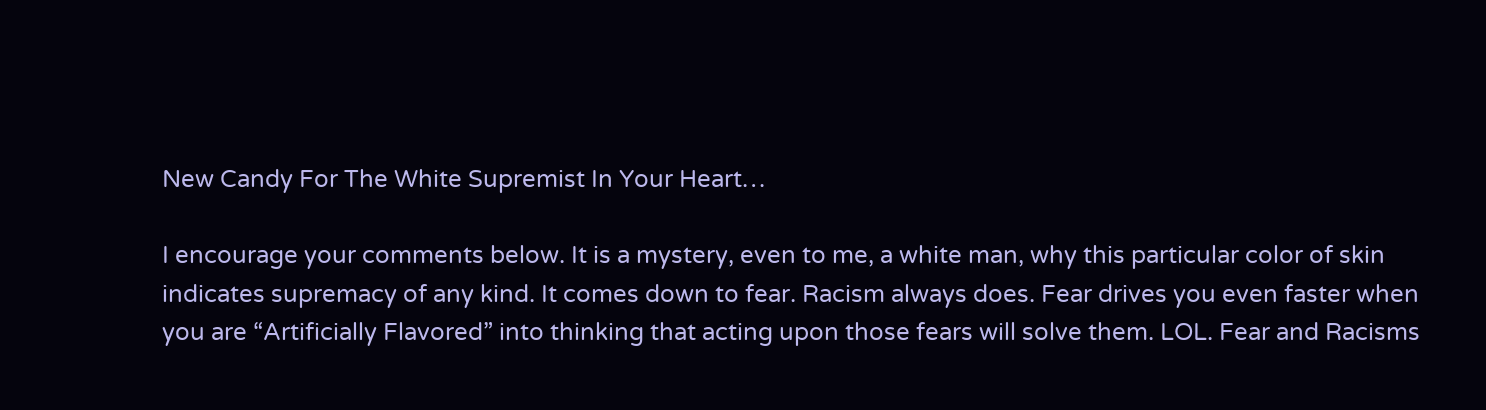New Candy For The White Supremist In Your Heart…

I encourage your comments below. It is a mystery, even to me, a white man, why this particular color of skin indicates supremacy of any kind. It comes down to fear. Racism always does. Fear drives you even faster when you are “Artificially Flavored” into thinking that acting upon those fears will solve them. LOL. Fear and Racisms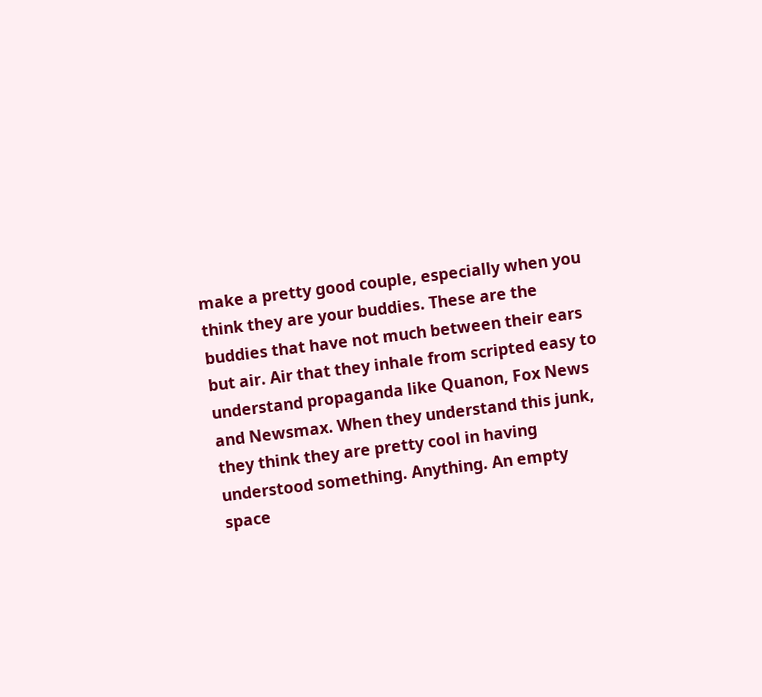make a pretty good couple, especially when you think they are your buddies. These are the buddies that have not much between their ears but air. Air that they inhale from scripted easy to understand propaganda like Quanon, Fox News and Newsmax. When they understand this junk, they think they are pretty cool in having understood something. Anything. An empty space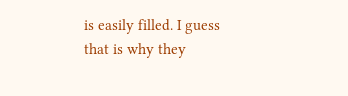is easily filled. I guess that is why they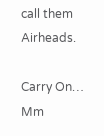call them Airheads.

Carry On… Mm